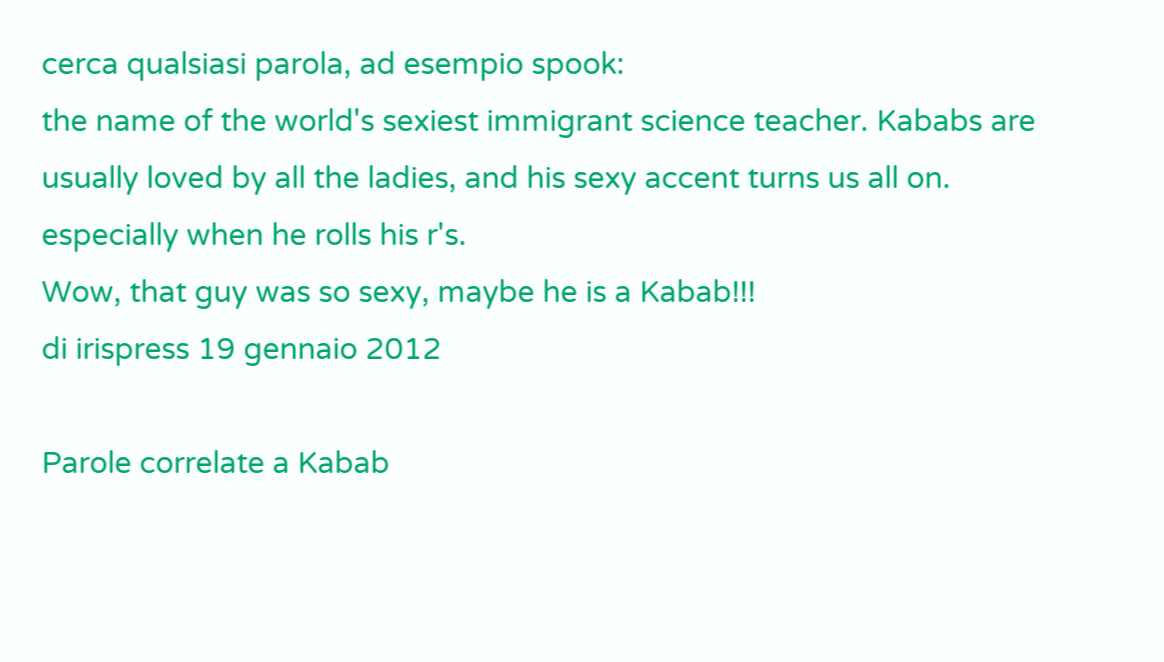cerca qualsiasi parola, ad esempio spook:
the name of the world's sexiest immigrant science teacher. Kababs are usually loved by all the ladies, and his sexy accent turns us all on. especially when he rolls his r's.
Wow, that guy was so sexy, maybe he is a Kabab!!!
di irispress 19 gennaio 2012

Parole correlate a Kabab